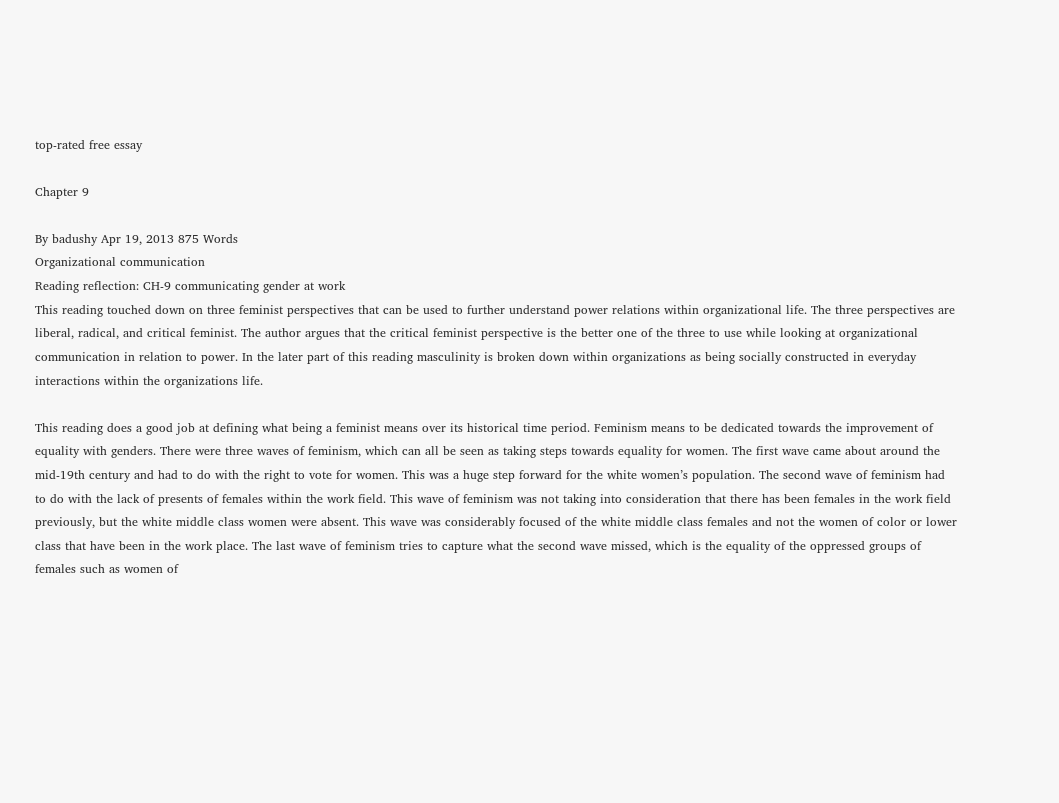top-rated free essay

Chapter 9

By badushy Apr 19, 2013 875 Words
Organizational communication
Reading reflection: CH-9 communicating gender at work
This reading touched down on three feminist perspectives that can be used to further understand power relations within organizational life. The three perspectives are liberal, radical, and critical feminist. The author argues that the critical feminist perspective is the better one of the three to use while looking at organizational communication in relation to power. In the later part of this reading masculinity is broken down within organizations as being socially constructed in everyday interactions within the organizations life.

This reading does a good job at defining what being a feminist means over its historical time period. Feminism means to be dedicated towards the improvement of equality with genders. There were three waves of feminism, which can all be seen as taking steps towards equality for women. The first wave came about around the mid-19th century and had to do with the right to vote for women. This was a huge step forward for the white women’s population. The second wave of feminism had to do with the lack of presents of females within the work field. This wave of feminism was not taking into consideration that there has been females in the work field previously, but the white middle class women were absent. This wave was considerably focused of the white middle class females and not the women of color or lower class that have been in the work place. The last wave of feminism tries to capture what the second wave missed, which is the equality of the oppressed groups of females such as women of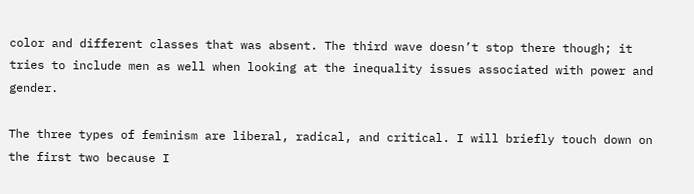color and different classes that was absent. The third wave doesn’t stop there though; it tries to include men as well when looking at the inequality issues associated with power and gender.

The three types of feminism are liberal, radical, and critical. I will briefly touch down on the first two because I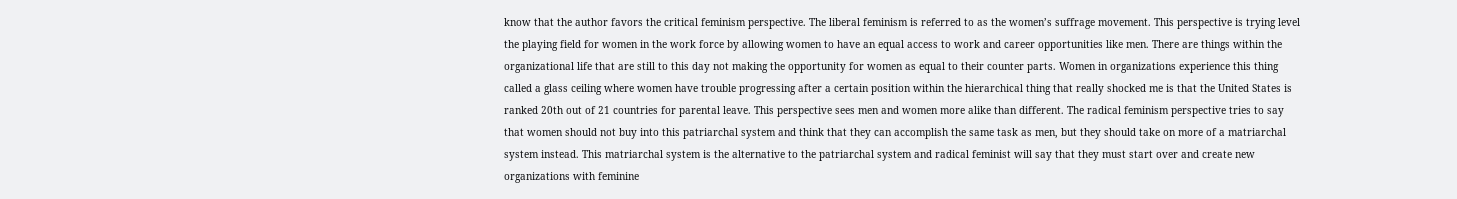know that the author favors the critical feminism perspective. The liberal feminism is referred to as the women’s suffrage movement. This perspective is trying level the playing field for women in the work force by allowing women to have an equal access to work and career opportunities like men. There are things within the organizational life that are still to this day not making the opportunity for women as equal to their counter parts. Women in organizations experience this thing called a glass ceiling where women have trouble progressing after a certain position within the hierarchical thing that really shocked me is that the United States is ranked 20th out of 21 countries for parental leave. This perspective sees men and women more alike than different. The radical feminism perspective tries to say that women should not buy into this patriarchal system and think that they can accomplish the same task as men, but they should take on more of a matriarchal system instead. This matriarchal system is the alternative to the patriarchal system and radical feminist will say that they must start over and create new organizations with feminine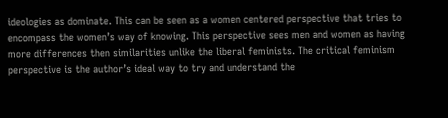ideologies as dominate. This can be seen as a women centered perspective that tries to encompass the women’s way of knowing. This perspective sees men and women as having more differences then similarities unlike the liberal feminists. The critical feminism perspective is the author’s ideal way to try and understand the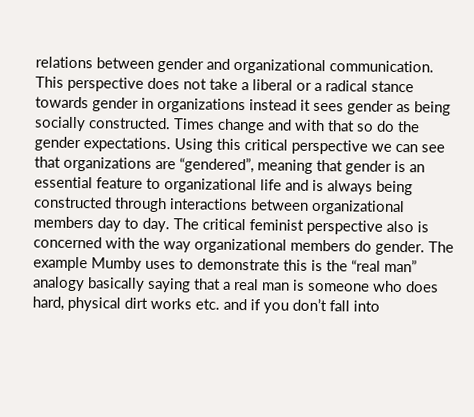relations between gender and organizational communication. This perspective does not take a liberal or a radical stance towards gender in organizations instead it sees gender as being socially constructed. Times change and with that so do the gender expectations. Using this critical perspective we can see that organizations are “gendered”, meaning that gender is an essential feature to organizational life and is always being constructed through interactions between organizational members day to day. The critical feminist perspective also is concerned with the way organizational members do gender. The example Mumby uses to demonstrate this is the “real man” analogy basically saying that a real man is someone who does hard, physical dirt works etc. and if you don’t fall into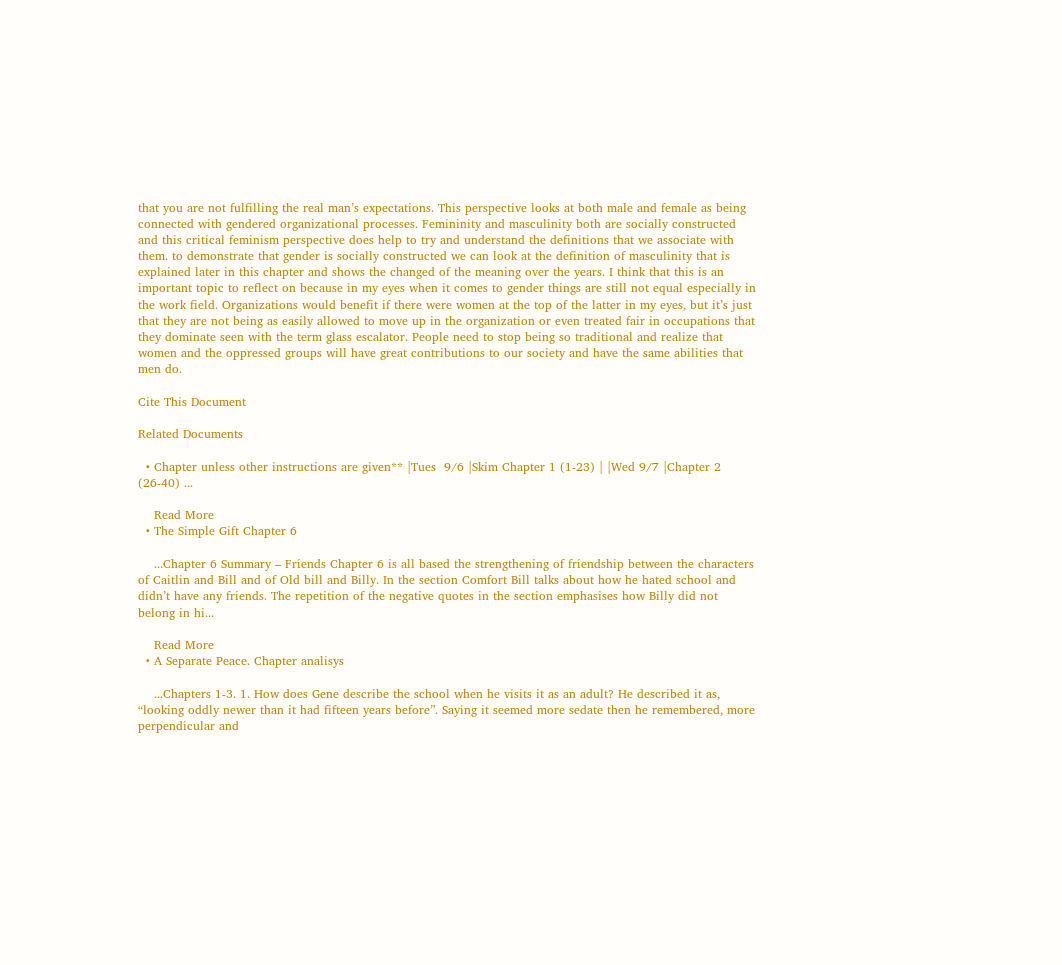that you are not fulfilling the real man’s expectations. This perspective looks at both male and female as being connected with gendered organizational processes. Femininity and masculinity both are socially constructed and this critical feminism perspective does help to try and understand the definitions that we associate with them. to demonstrate that gender is socially constructed we can look at the definition of masculinity that is explained later in this chapter and shows the changed of the meaning over the years. I think that this is an important topic to reflect on because in my eyes when it comes to gender things are still not equal especially in the work field. Organizations would benefit if there were women at the top of the latter in my eyes, but it’s just that they are not being as easily allowed to move up in the organization or even treated fair in occupations that they dominate seen with the term glass escalator. People need to stop being so traditional and realize that women and the oppressed groups will have great contributions to our society and have the same abilities that men do.

Cite This Document

Related Documents

  • Chapter unless other instructions are given** |Tues  9/6 |Skim Chapter 1 (1-23) | |Wed 9/7 |Chapter 2 (26-40) ...

    Read More
  • The Simple Gift Chapter 6

    ...Chapter 6 Summary – Friends Chapter 6 is all based the strengthening of friendship between the characters of Caitlin and Bill and of Old bill and Billy. In the section Comfort Bill talks about how he hated school and didn’t have any friends. The repetition of the negative quotes in the section emphasises how Billy did not belong in hi...

    Read More
  • A Separate Peace. Chapter analisys

    ...Chapters 1-3. 1. How does Gene describe the school when he visits it as an adult? He described it as, “looking oddly newer than it had fifteen years before”. Saying it seemed more sedate then he remembered, more perpendicular and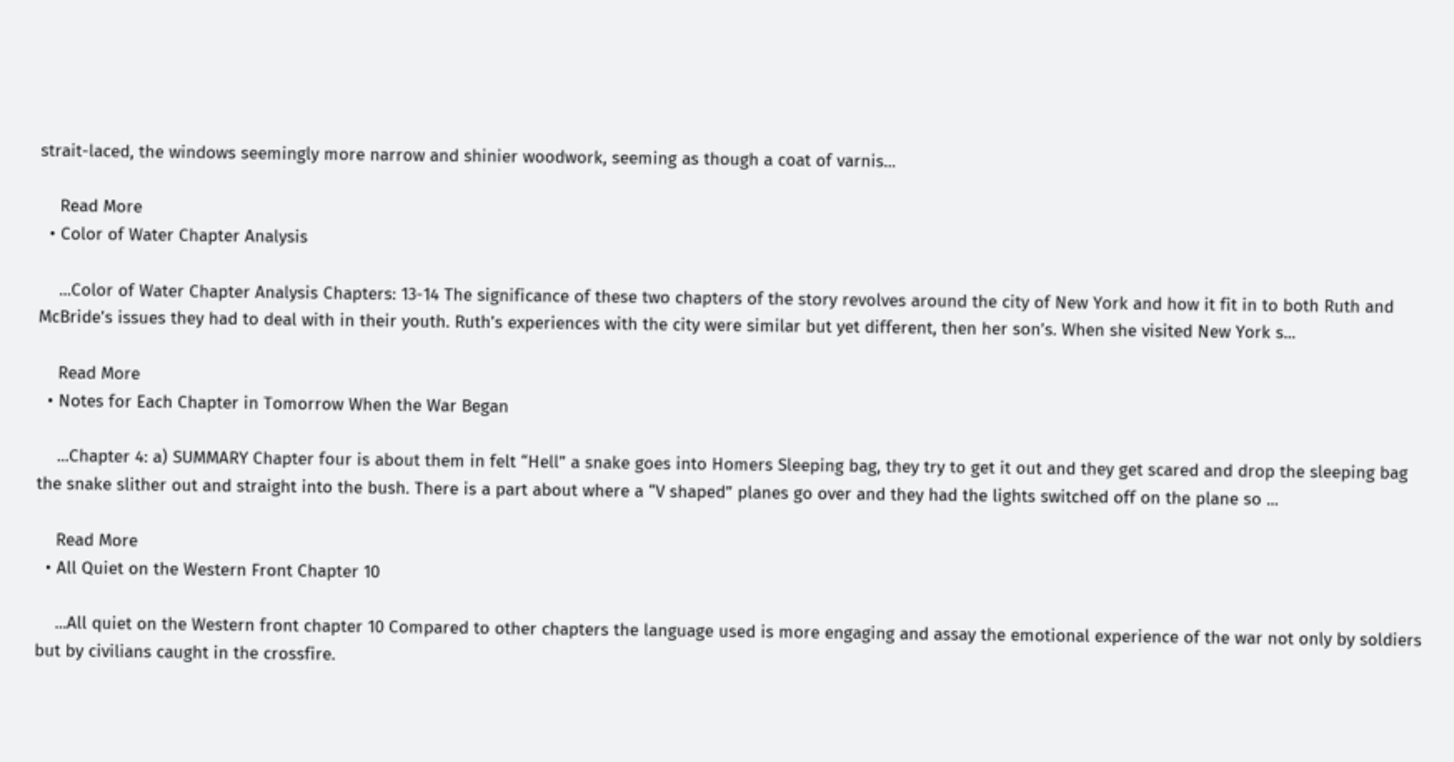strait-laced, the windows seemingly more narrow and shinier woodwork, seeming as though a coat of varnis...

    Read More
  • Color of Water Chapter Analysis

    ...Color of Water Chapter Analysis Chapters: 13-14 The significance of these two chapters of the story revolves around the city of New York and how it fit in to both Ruth and McBride’s issues they had to deal with in their youth. Ruth’s experiences with the city were similar but yet different, then her son’s. When she visited New York s...

    Read More
  • Notes for Each Chapter in Tomorrow When the War Began

    ...Chapter 4: a) SUMMARY Chapter four is about them in felt “Hell” a snake goes into Homers Sleeping bag, they try to get it out and they get scared and drop the sleeping bag the snake slither out and straight into the bush. There is a part about where a “V shaped” planes go over and they had the lights switched off on the plane so ...

    Read More
  • All Quiet on the Western Front Chapter 10

    ...All quiet on the Western front chapter 10 Compared to other chapters the language used is more engaging and assay the emotional experience of the war not only by soldiers but by civilians caught in the crossfire.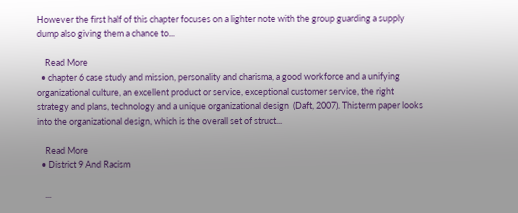However the first half of this chapter focuses on a lighter note with the group guarding a supply dump also giving them a chance to...

    Read More
  • chapter 6 case study and mission, personality and charisma, a good workforce and a unifying organizational culture, an excellent product or service, exceptional customer service, the right strategy and plans, technology and a unique organizational design  (Daft, 2007). Thisterm paper looks into the organizational design, which is the overall set of struct...

    Read More
  • District 9 And Racism

    ...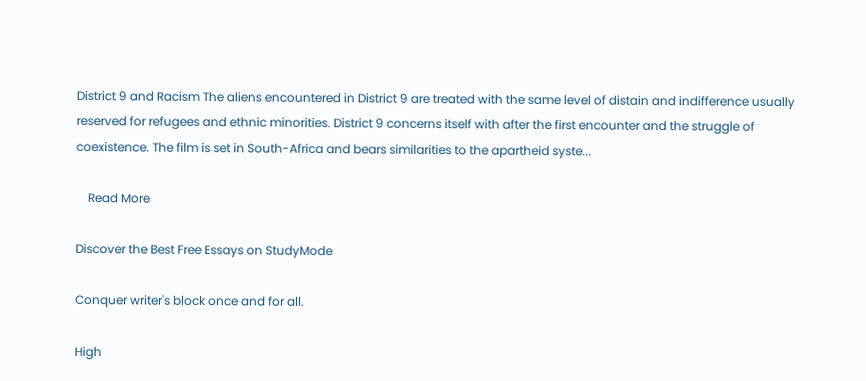District 9 and Racism The aliens encountered in District 9 are treated with the same level of distain and indifference usually reserved for refugees and ethnic minorities. District 9 concerns itself with after the first encounter and the struggle of coexistence. The film is set in South-Africa and bears similarities to the apartheid syste...

    Read More

Discover the Best Free Essays on StudyMode

Conquer writer's block once and for all.

High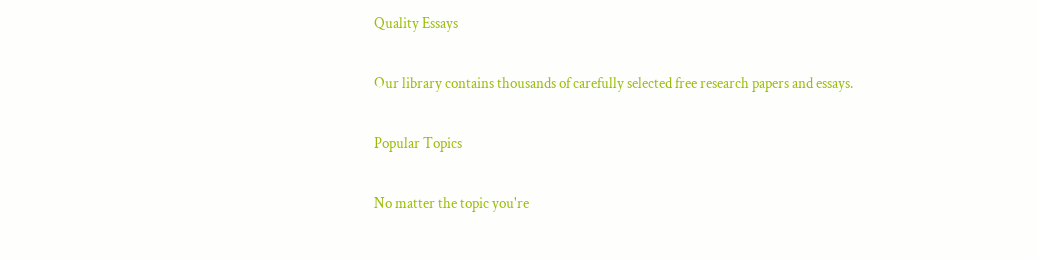Quality Essays

Our library contains thousands of carefully selected free research papers and essays.

Popular Topics

No matter the topic you're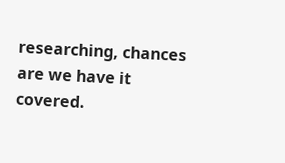researching, chances are we have it covered.